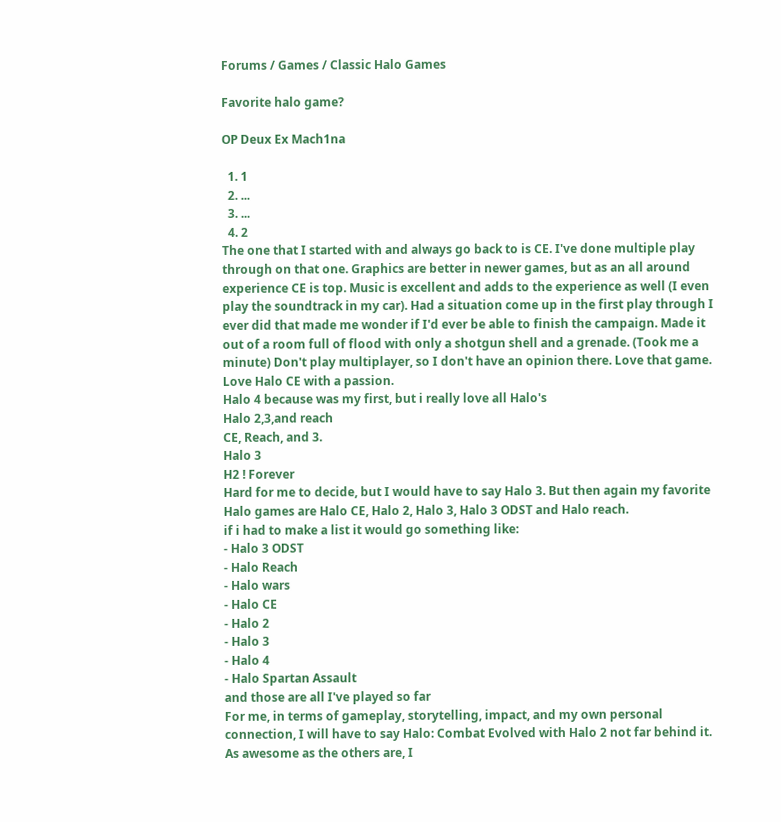Forums / Games / Classic Halo Games

Favorite halo game?

OP Deux Ex Mach1na

  1. 1
  2. ...
  3. ...
  4. 2
The one that I started with and always go back to is CE. I've done multiple play through on that one. Graphics are better in newer games, but as an all around experience CE is top. Music is excellent and adds to the experience as well (I even play the soundtrack in my car). Had a situation come up in the first play through I ever did that made me wonder if I'd ever be able to finish the campaign. Made it out of a room full of flood with only a shotgun shell and a grenade. (Took me a minute) Don't play multiplayer, so I don't have an opinion there. Love that game.
Love Halo CE with a passion.
Halo 4 because was my first, but i really love all Halo's
Halo 2,3,and reach
CE, Reach, and 3.
Halo 3
H2 ! Forever
Hard for me to decide, but I would have to say Halo 3. But then again my favorite Halo games are Halo CE, Halo 2, Halo 3, Halo 3 ODST and Halo reach.
if i had to make a list it would go something like:
- Halo 3 ODST
- Halo Reach
- Halo wars
- Halo CE
- Halo 2
- Halo 3
- Halo 4
- Halo Spartan Assault
and those are all I've played so far
For me, in terms of gameplay, storytelling, impact, and my own personal connection, I will have to say Halo: Combat Evolved with Halo 2 not far behind it.
As awesome as the others are, I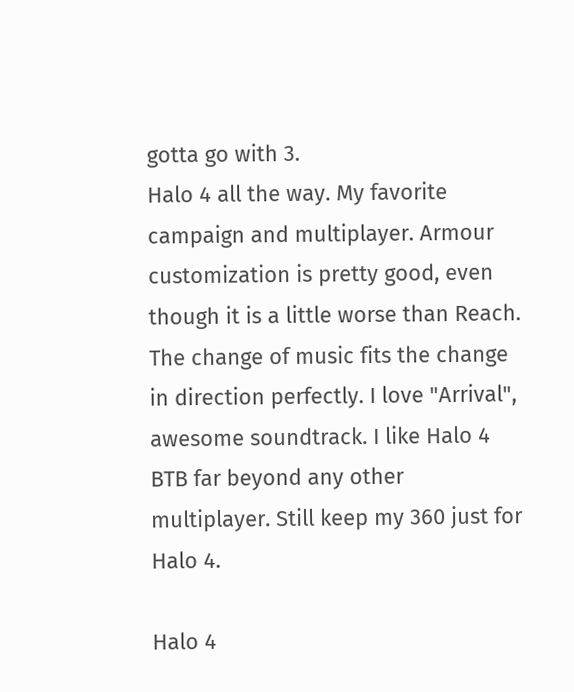gotta go with 3.
Halo 4 all the way. My favorite campaign and multiplayer. Armour customization is pretty good, even though it is a little worse than Reach. The change of music fits the change in direction perfectly. I love "Arrival", awesome soundtrack. I like Halo 4 BTB far beyond any other multiplayer. Still keep my 360 just for Halo 4.

Halo 4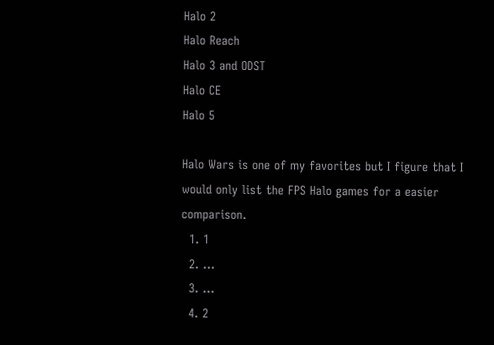Halo 2
Halo Reach
Halo 3 and ODST
Halo CE
Halo 5

Halo Wars is one of my favorites but I figure that I would only list the FPS Halo games for a easier comparison.
  1. 1
  2. ...
  3. ...
  4. 2